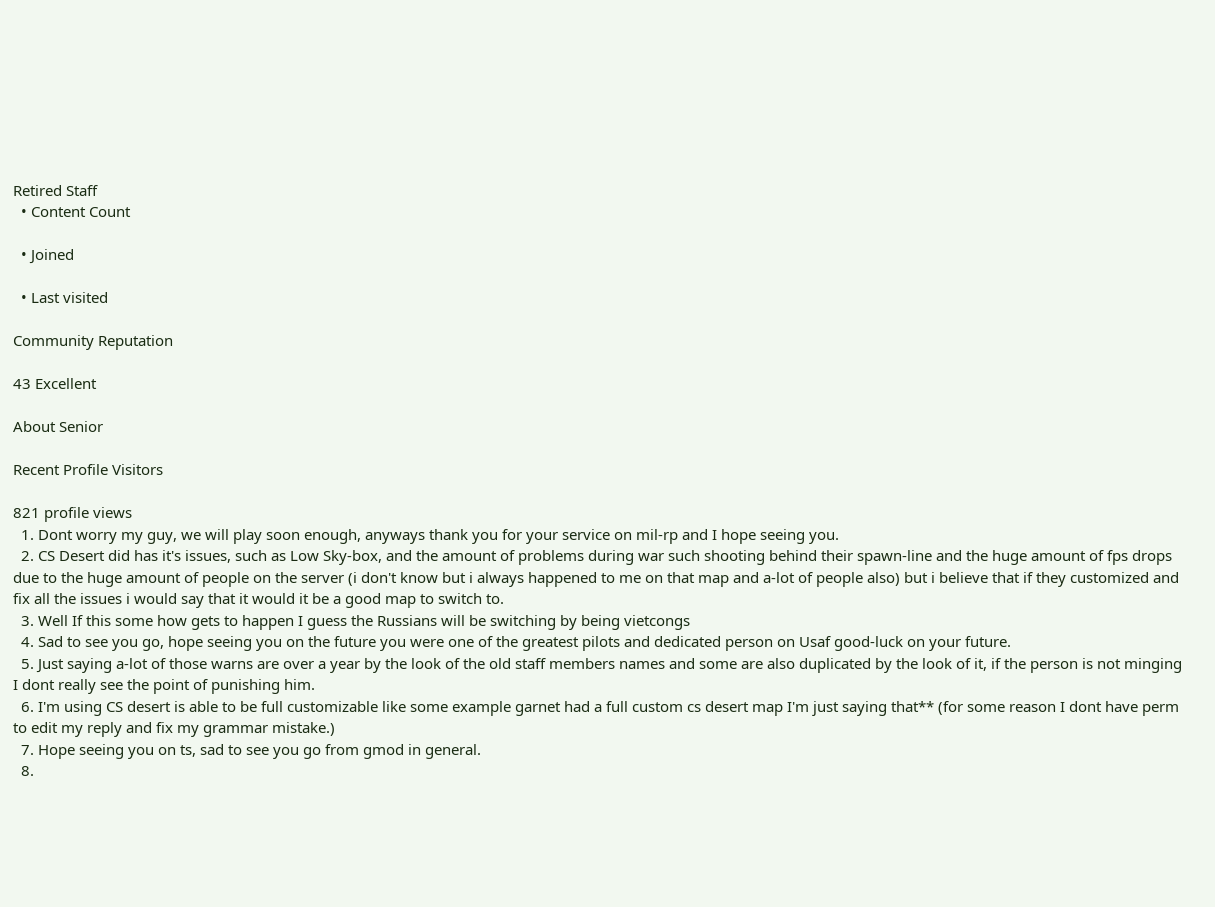Retired Staff
  • Content Count

  • Joined

  • Last visited

Community Reputation

43 Excellent

About Senior

Recent Profile Visitors

821 profile views
  1. Dont worry my guy, we will play soon enough, anyways thank you for your service on mil-rp and I hope seeing you.
  2. CS Desert did has it's issues, such as Low Sky-box, and the amount of problems during war such shooting behind their spawn-line and the huge amount of fps drops due to the huge amount of people on the server (i don't know but i always happened to me on that map and a-lot of people also) but i believe that if they customized and fix all the issues i would say that it would it be a good map to switch to.
  3. Well If this some how gets to happen I guess the Russians will be switching by being vietcongs
  4. Sad to see you go, hope seeing you on the future you were one of the greatest pilots and dedicated person on Usaf good-luck on your future.
  5. Just saying a-lot of those warns are over a year by the look of the old staff members names and some are also duplicated by the look of it, if the person is not minging I dont really see the point of punishing him.
  6. I'm using CS desert is able to be full customizable like some example garnet had a full custom cs desert map I'm just saying that** (for some reason I dont have perm to edit my reply and fix my grammar mistake.)
  7. Hope seeing you on ts, sad to see you go from gmod in general.
  8.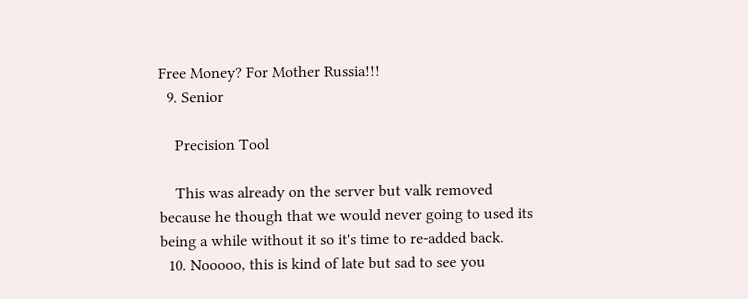Free Money? For Mother Russia!!!
  9. Senior

    Precision Tool

    This was already on the server but valk removed because he though that we would never going to used its being a while without it so it's time to re-added back.
  10. Nooooo, this is kind of late but sad to see you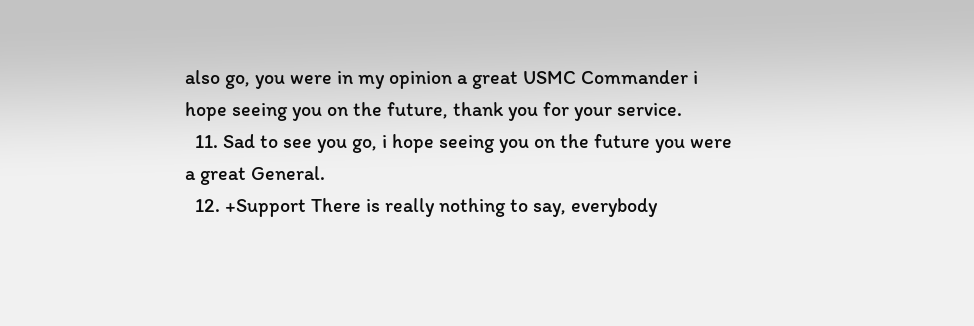also go, you were in my opinion a great USMC Commander i hope seeing you on the future, thank you for your service.
  11. Sad to see you go, i hope seeing you on the future you were a great General.
  12. +Support There is really nothing to say, everybody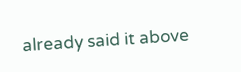already said it above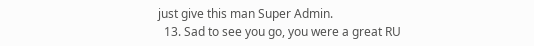just give this man Super Admin.
  13. Sad to see you go, you were a great RU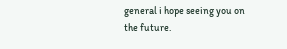general i hope seeing you on the future.